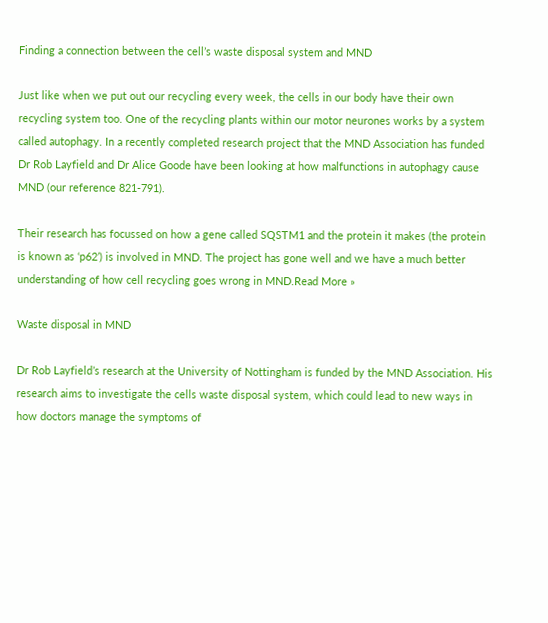Finding a connection between the cell’s waste disposal system and MND

Just like when we put out our recycling every week, the cells in our body have their own recycling system too. One of the recycling plants within our motor neurones works by a system called autophagy. In a recently completed research project that the MND Association has funded Dr Rob Layfield and Dr Alice Goode have been looking at how malfunctions in autophagy cause MND (our reference 821-791).

Their research has focussed on how a gene called SQSTM1 and the protein it makes (the protein is known as ‘p62’) is involved in MND. The project has gone well and we have a much better understanding of how cell recycling goes wrong in MND.Read More »

Waste disposal in MND

Dr Rob Layfield’s research at the University of Nottingham is funded by the MND Association. His research aims to investigate the cells waste disposal system, which could lead to new ways in how doctors manage the symptoms of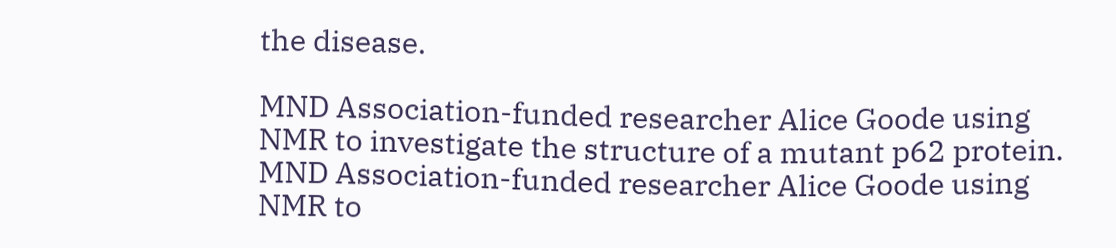the disease.

MND Association-funded researcher Alice Goode using NMR to investigate the structure of a mutant p62 protein.
MND Association-funded researcher Alice Goode using NMR to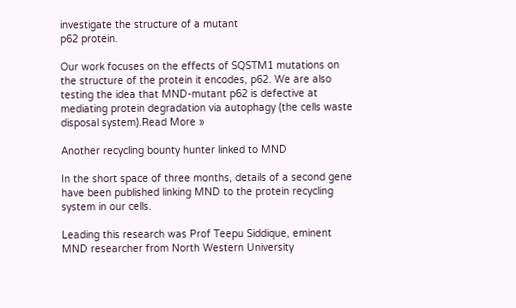investigate the structure of a mutant
p62 protein.

Our work focuses on the effects of SQSTM1 mutations on the structure of the protein it encodes, p62. We are also testing the idea that MND-mutant p62 is defective at mediating protein degradation via autophagy (the cells waste disposal system).Read More »

Another recycling bounty hunter linked to MND

In the short space of three months, details of a second gene have been published linking MND to the protein recycling system in our cells.

Leading this research was Prof Teepu Siddique, eminent MND researcher from North Western University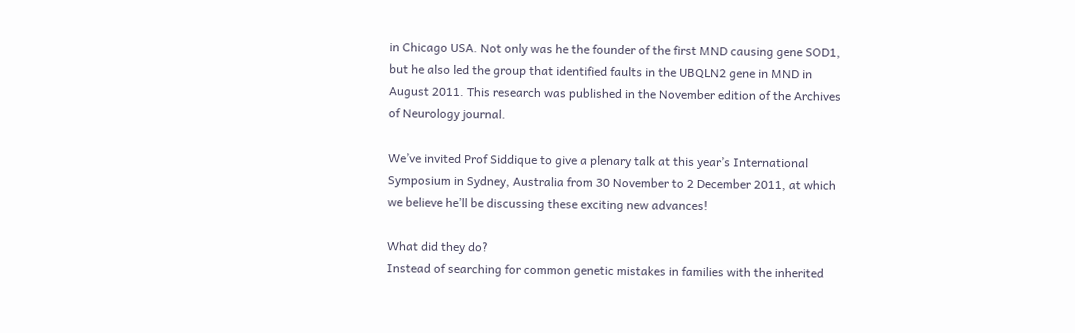in Chicago USA. Not only was he the founder of the first MND causing gene SOD1, but he also led the group that identified faults in the UBQLN2 gene in MND in August 2011. This research was published in the November edition of the Archives of Neurology journal.

We’ve invited Prof Siddique to give a plenary talk at this year’s International Symposium in Sydney, Australia from 30 November to 2 December 2011, at which we believe he’ll be discussing these exciting new advances!

What did they do?
Instead of searching for common genetic mistakes in families with the inherited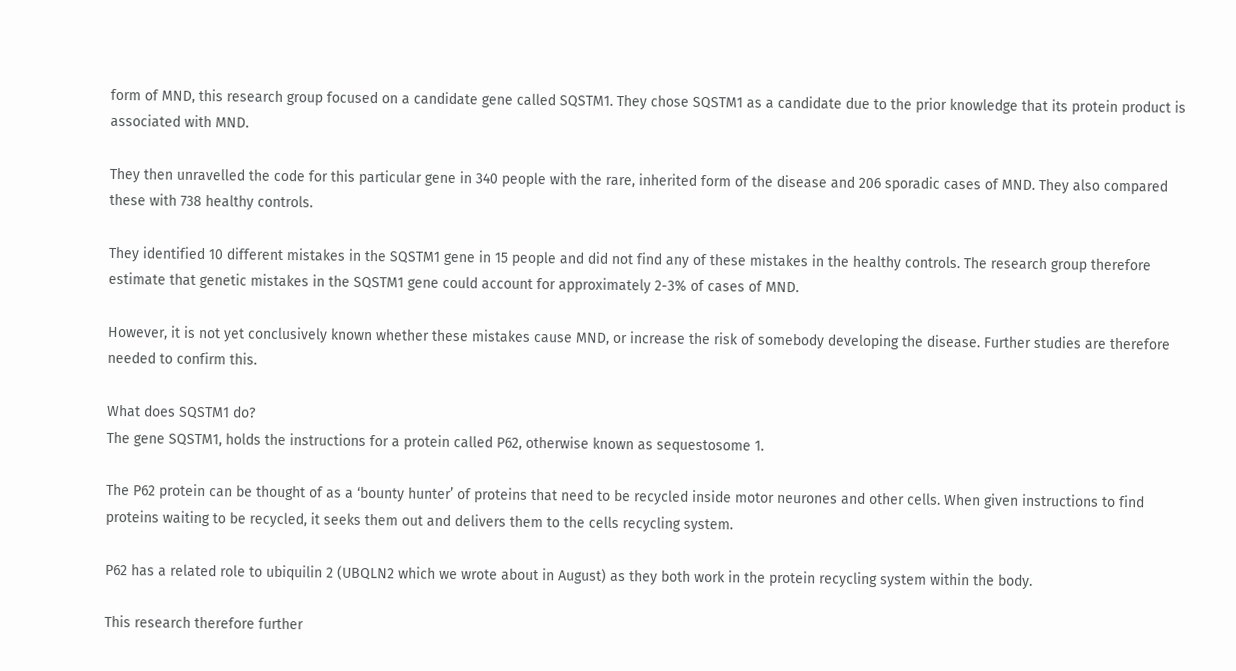form of MND, this research group focused on a candidate gene called SQSTM1. They chose SQSTM1 as a candidate due to the prior knowledge that its protein product is associated with MND.

They then unravelled the code for this particular gene in 340 people with the rare, inherited form of the disease and 206 sporadic cases of MND. They also compared these with 738 healthy controls.

They identified 10 different mistakes in the SQSTM1 gene in 15 people and did not find any of these mistakes in the healthy controls. The research group therefore estimate that genetic mistakes in the SQSTM1 gene could account for approximately 2-3% of cases of MND.

However, it is not yet conclusively known whether these mistakes cause MND, or increase the risk of somebody developing the disease. Further studies are therefore needed to confirm this.

What does SQSTM1 do?
The gene SQSTM1, holds the instructions for a protein called P62, otherwise known as sequestosome 1.

The P62 protein can be thought of as a ‘bounty hunter’ of proteins that need to be recycled inside motor neurones and other cells. When given instructions to find proteins waiting to be recycled, it seeks them out and delivers them to the cells recycling system.

P62 has a related role to ubiquilin 2 (UBQLN2 which we wrote about in August) as they both work in the protein recycling system within the body.

This research therefore further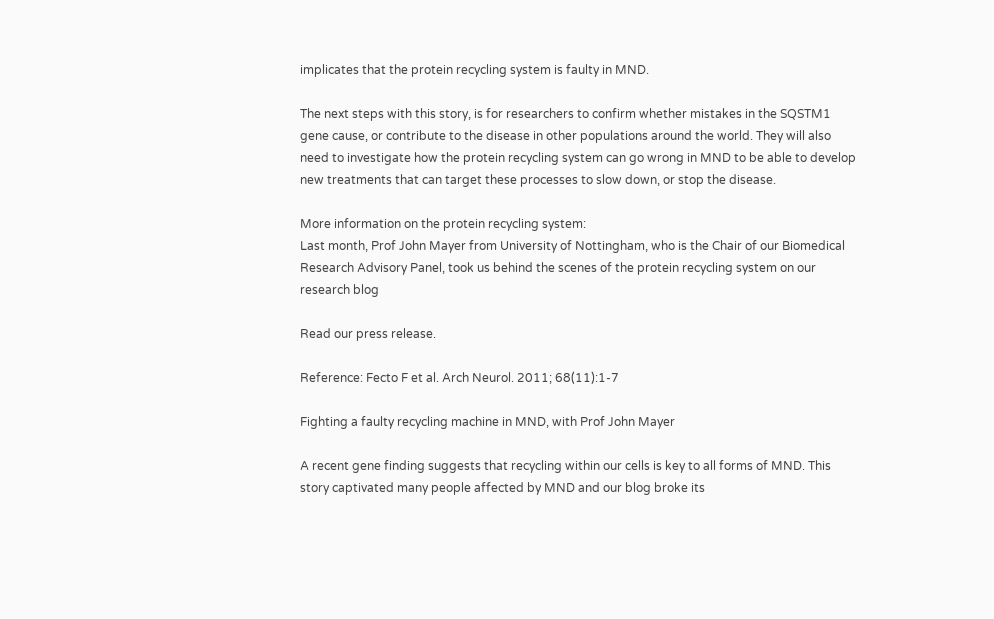implicates that the protein recycling system is faulty in MND.

The next steps with this story, is for researchers to confirm whether mistakes in the SQSTM1 gene cause, or contribute to the disease in other populations around the world. They will also need to investigate how the protein recycling system can go wrong in MND to be able to develop new treatments that can target these processes to slow down, or stop the disease.

More information on the protein recycling system:
Last month, Prof John Mayer from University of Nottingham, who is the Chair of our Biomedical Research Advisory Panel, took us behind the scenes of the protein recycling system on our research blog

Read our press release.

Reference: Fecto F et al. Arch Neurol. 2011; 68(11):1-7

Fighting a faulty recycling machine in MND, with Prof John Mayer

A recent gene finding suggests that recycling within our cells is key to all forms of MND. This story captivated many people affected by MND and our blog broke its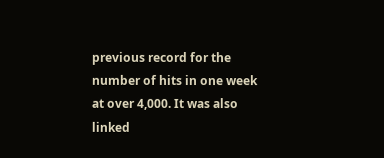previous record for the number of hits in one week at over 4,000. It was also linked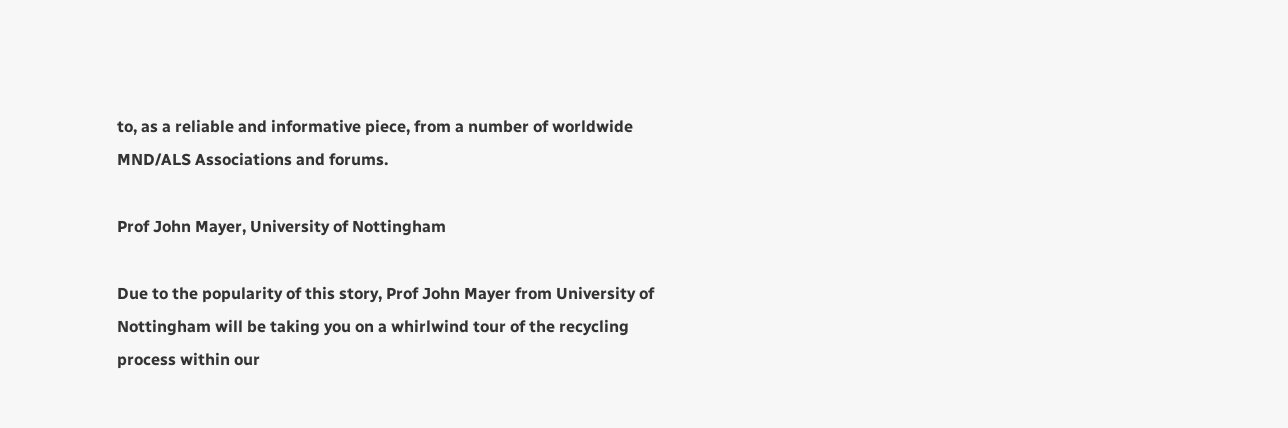to, as a reliable and informative piece, from a number of worldwide MND/ALS Associations and forums.

Prof John Mayer, University of Nottingham

Due to the popularity of this story, Prof John Mayer from University of Nottingham will be taking you on a whirlwind tour of the recycling process within our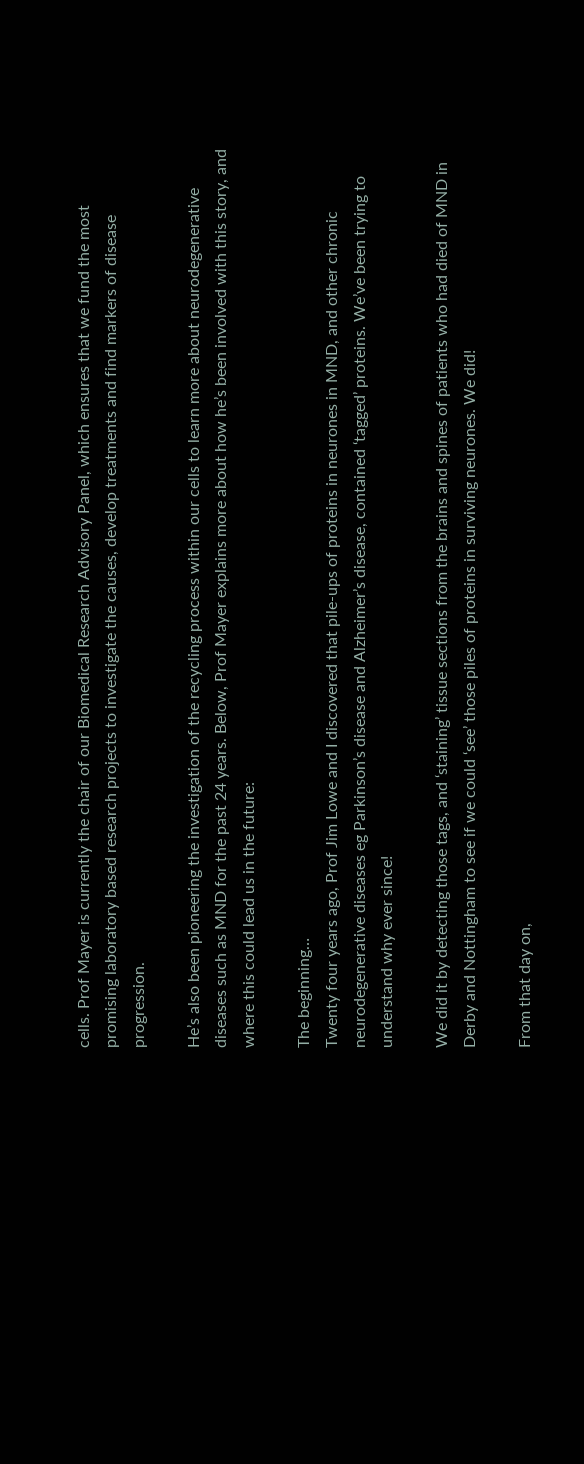cells. Prof Mayer is currently the chair of our Biomedical Research Advisory Panel, which ensures that we fund the most promising laboratory based research projects to investigate the causes, develop treatments and find markers of disease progression.

He’s also been pioneering the investigation of the recycling process within our cells to learn more about neurodegenerative diseases such as MND for the past 24 years. Below, Prof Mayer explains more about how he’s been involved with this story, and where this could lead us in the future:

The beginning…
Twenty four years ago, Prof Jim Lowe and I discovered that pile-ups of proteins in neurones in MND, and other chronic neurodegenerative diseases eg Parkinson’s disease and Alzheimer’s disease, contained ‘tagged’ proteins. We’ve been trying to understand why ever since!

We did it by detecting those tags, and ‘staining’ tissue sections from the brains and spines of patients who had died of MND in Derby and Nottingham to see if we could ‘see’ those piles of proteins in surviving neurones. We did!

From that day on,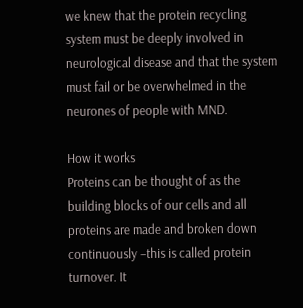we knew that the protein recycling system must be deeply involved in neurological disease and that the system must fail or be overwhelmed in the neurones of people with MND.

How it works
Proteins can be thought of as the building blocks of our cells and all proteins are made and broken down continuously –this is called protein turnover. It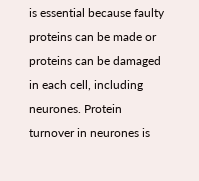is essential because faulty proteins can be made or proteins can be damaged in each cell, including neurones. Protein turnover in neurones is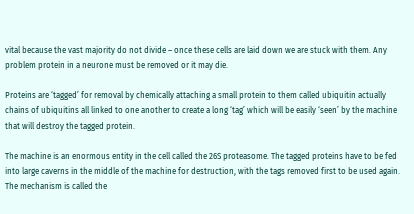vital because the vast majority do not divide – once these cells are laid down we are stuck with them. Any problem protein in a neurone must be removed or it may die.

Proteins are ‘tagged’ for removal by chemically attaching a small protein to them called ubiquitin actually chains of ubiquitins all linked to one another to create a long ‘tag’ which will be easily ‘seen’ by the machine that will destroy the tagged protein.

The machine is an enormous entity in the cell called the 26S proteasome. The tagged proteins have to be fed into large caverns in the middle of the machine for destruction, with the tags removed first to be used again. The mechanism is called the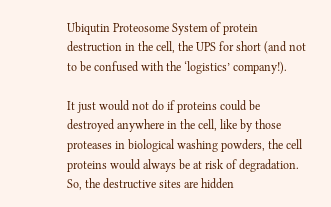Ubiqutin Proteosome System of protein destruction in the cell, the UPS for short (and not to be confused with the ‘logistics’ company!).

It just would not do if proteins could be destroyed anywhere in the cell, like by those proteases in biological washing powders, the cell proteins would always be at risk of degradation. So, the destructive sites are hidden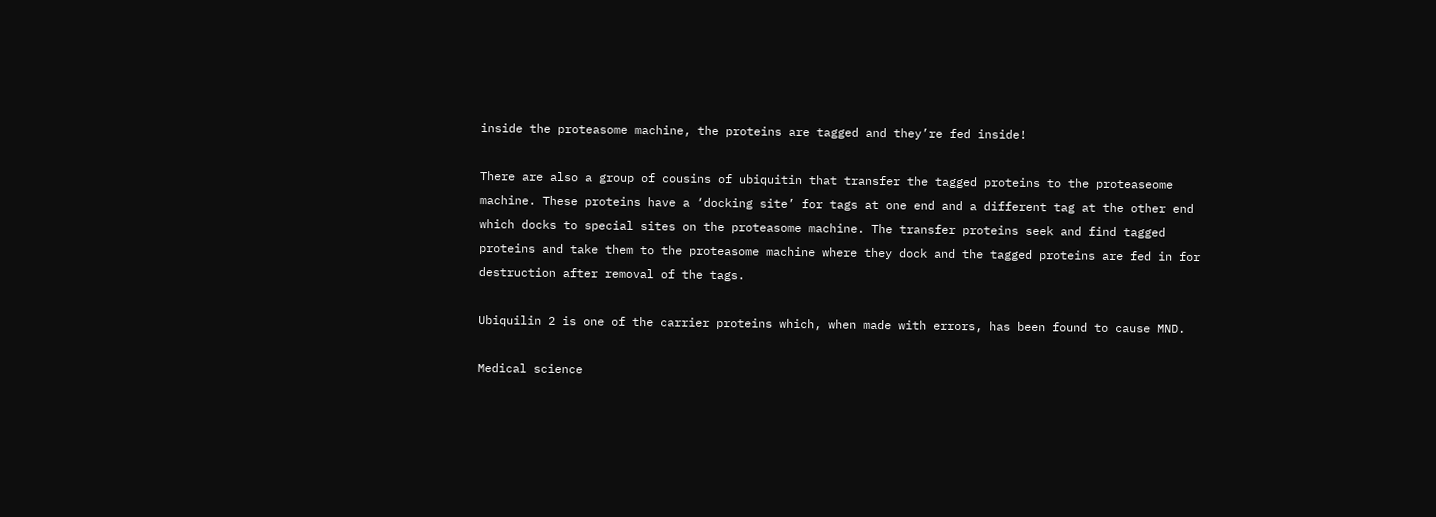inside the proteasome machine, the proteins are tagged and they’re fed inside!

There are also a group of cousins of ubiquitin that transfer the tagged proteins to the proteaseome machine. These proteins have a ‘docking site’ for tags at one end and a different tag at the other end which docks to special sites on the proteasome machine. The transfer proteins seek and find tagged proteins and take them to the proteasome machine where they dock and the tagged proteins are fed in for destruction after removal of the tags.

Ubiquilin 2 is one of the carrier proteins which, when made with errors, has been found to cause MND.

Medical science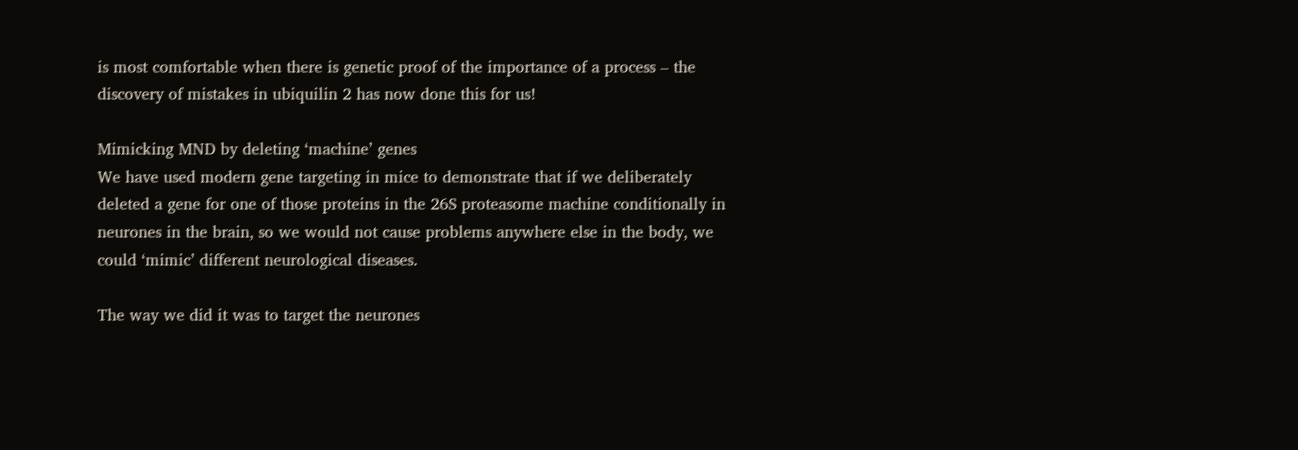is most comfortable when there is genetic proof of the importance of a process – the discovery of mistakes in ubiquilin 2 has now done this for us!

Mimicking MND by deleting ‘machine’ genes
We have used modern gene targeting in mice to demonstrate that if we deliberately deleted a gene for one of those proteins in the 26S proteasome machine conditionally in neurones in the brain, so we would not cause problems anywhere else in the body, we could ‘mimic’ different neurological diseases.

The way we did it was to target the neurones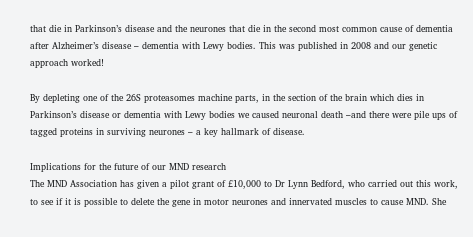that die in Parkinson’s disease and the neurones that die in the second most common cause of dementia after Alzheimer’s disease – dementia with Lewy bodies. This was published in 2008 and our genetic approach worked!

By depleting one of the 26S proteasomes machine parts, in the section of the brain which dies in Parkinson’s disease or dementia with Lewy bodies we caused neuronal death –and there were pile ups of tagged proteins in surviving neurones – a key hallmark of disease.

Implications for the future of our MND research
The MND Association has given a pilot grant of £10,000 to Dr Lynn Bedford, who carried out this work, to see if it is possible to delete the gene in motor neurones and innervated muscles to cause MND. She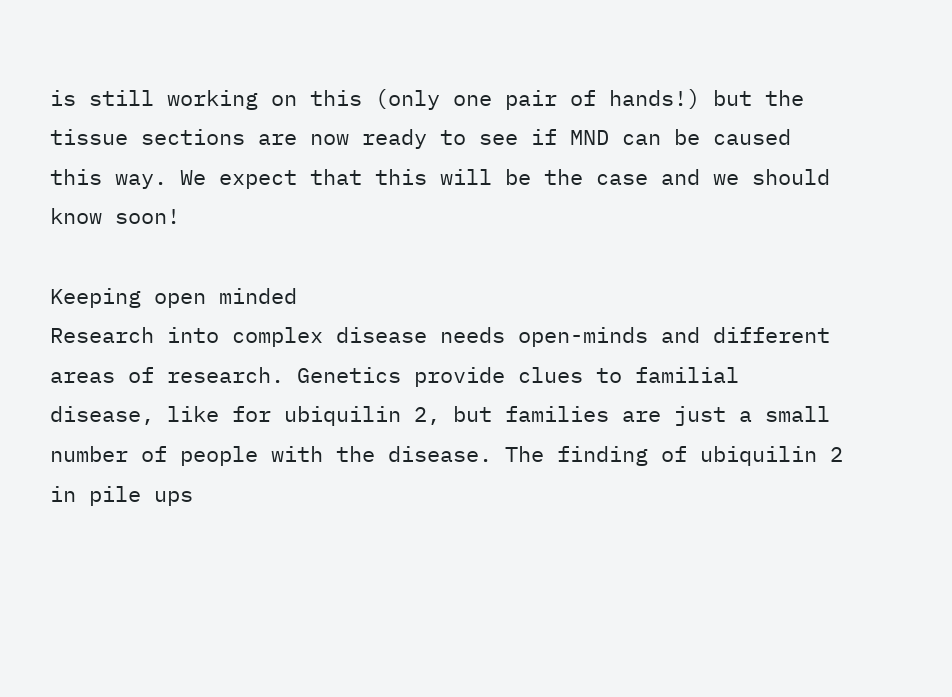is still working on this (only one pair of hands!) but the tissue sections are now ready to see if MND can be caused this way. We expect that this will be the case and we should know soon!

Keeping open minded
Research into complex disease needs open-minds and different areas of research. Genetics provide clues to familial disease, like for ubiquilin 2, but families are just a small number of people with the disease. The finding of ubiquilin 2 in pile ups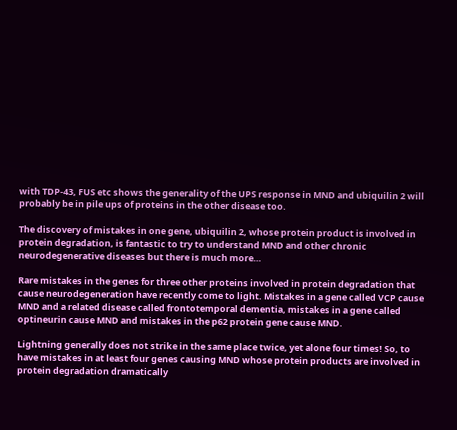with TDP-43, FUS etc shows the generality of the UPS response in MND and ubiquilin 2 will probably be in pile ups of proteins in the other disease too.

The discovery of mistakes in one gene, ubiquilin 2, whose protein product is involved in protein degradation, is fantastic to try to understand MND and other chronic neurodegenerative diseases but there is much more…

Rare mistakes in the genes for three other proteins involved in protein degradation that cause neurodegeneration have recently come to light. Mistakes in a gene called VCP cause MND and a related disease called frontotemporal dementia, mistakes in a gene called optineurin cause MND and mistakes in the p62 protein gene cause MND.

Lightning generally does not strike in the same place twice, yet alone four times! So, to have mistakes in at least four genes causing MND whose protein products are involved in protein degradation dramatically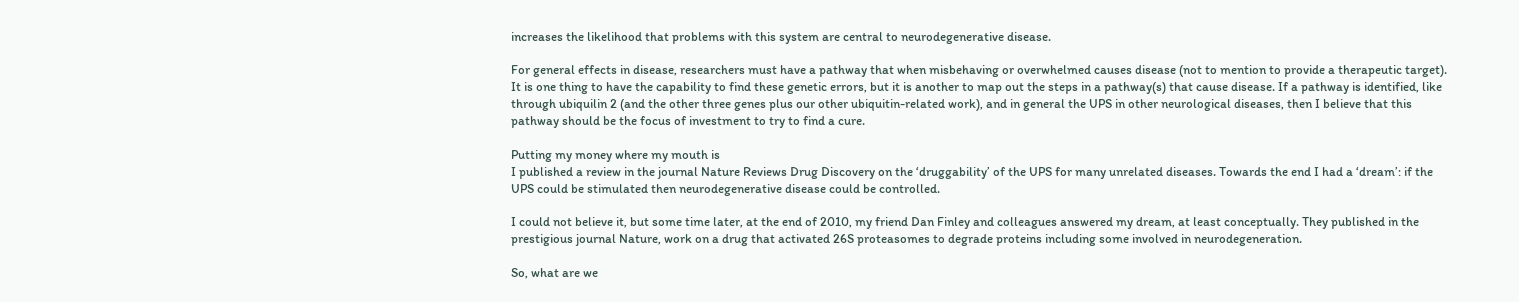increases the likelihood that problems with this system are central to neurodegenerative disease.

For general effects in disease, researchers must have a pathway that when misbehaving or overwhelmed causes disease (not to mention to provide a therapeutic target). It is one thing to have the capability to find these genetic errors, but it is another to map out the steps in a pathway(s) that cause disease. If a pathway is identified, like through ubiquilin 2 (and the other three genes plus our other ubiquitin-related work), and in general the UPS in other neurological diseases, then I believe that this pathway should be the focus of investment to try to find a cure.

Putting my money where my mouth is
I published a review in the journal Nature Reviews Drug Discovery on the ‘druggability’ of the UPS for many unrelated diseases. Towards the end I had a ‘dream’: if the UPS could be stimulated then neurodegenerative disease could be controlled.

I could not believe it, but some time later, at the end of 2010, my friend Dan Finley and colleagues answered my dream, at least conceptually. They published in the prestigious journal Nature, work on a drug that activated 26S proteasomes to degrade proteins including some involved in neurodegeneration.

So, what are we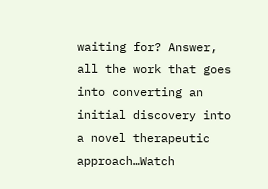waiting for? Answer, all the work that goes into converting an initial discovery into a novel therapeutic approach…Watch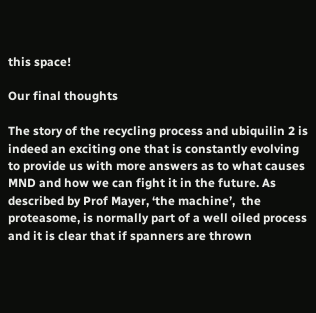this space!

Our final thoughts

The story of the recycling process and ubiquilin 2 is indeed an exciting one that is constantly evolving to provide us with more answers as to what causes MND and how we can fight it in the future. As described by Prof Mayer, ‘the machine’,  the proteasome, is normally part of a well oiled process and it is clear that if spanners are thrown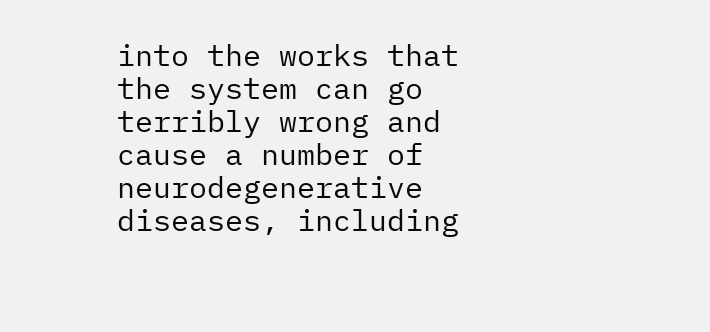into the works that the system can go terribly wrong and cause a number of neurodegenerative diseases, including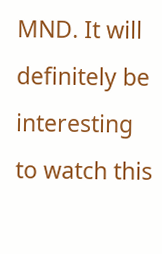MND. It will definitely be interesting to watch this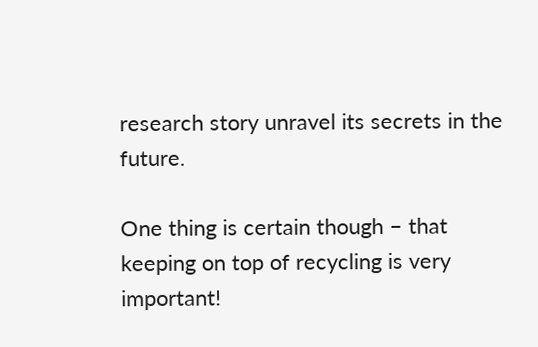research story unravel its secrets in the future.

One thing is certain though – that keeping on top of recycling is very important!